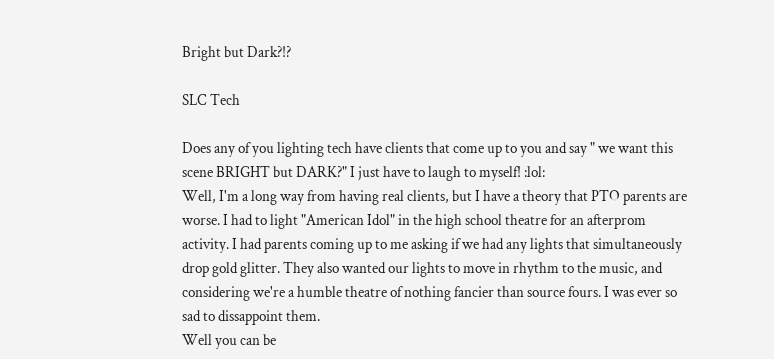Bright but Dark?!?

SLC Tech

Does any of you lighting tech have clients that come up to you and say " we want this scene BRIGHT but DARK?" I just have to laugh to myself! :lol:
Well, I'm a long way from having real clients, but I have a theory that PTO parents are worse. I had to light "American Idol" in the high school theatre for an afterprom activity. I had parents coming up to me asking if we had any lights that simultaneously drop gold glitter. They also wanted our lights to move in rhythm to the music, and considering we're a humble theatre of nothing fancier than source fours. I was ever so sad to dissappoint them.
Well you can be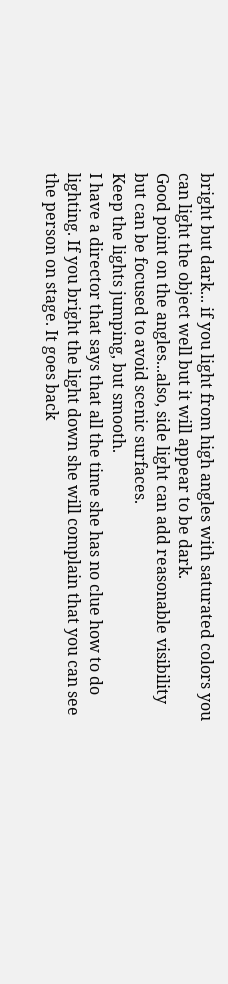bright but dark... if you light from high angles with saturated colors you can light the object well but it will appear to be dark.
Good point on the angles...also, side light can add reasonable visibility but can be focused to avoid scenic surfaces.
Keep the lights jumping, but smooth.
I have a director that says that all the time she has no clue how to do lighting. If you bright the light down she will complain that you can see the person on stage. It goes back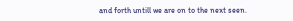and forth untill we are on to the next seen.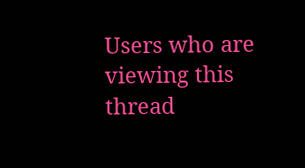Users who are viewing this thread